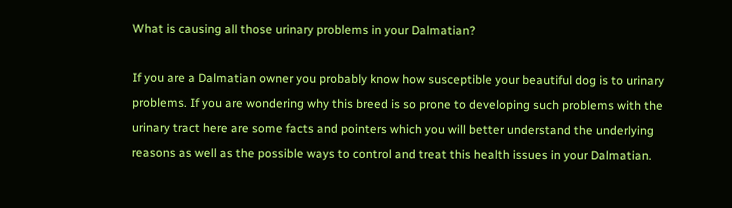What is causing all those urinary problems in your Dalmatian?

If you are a Dalmatian owner you probably know how susceptible your beautiful dog is to urinary problems. If you are wondering why this breed is so prone to developing such problems with the urinary tract here are some facts and pointers which you will better understand the underlying reasons as well as the possible ways to control and treat this health issues in your Dalmatian.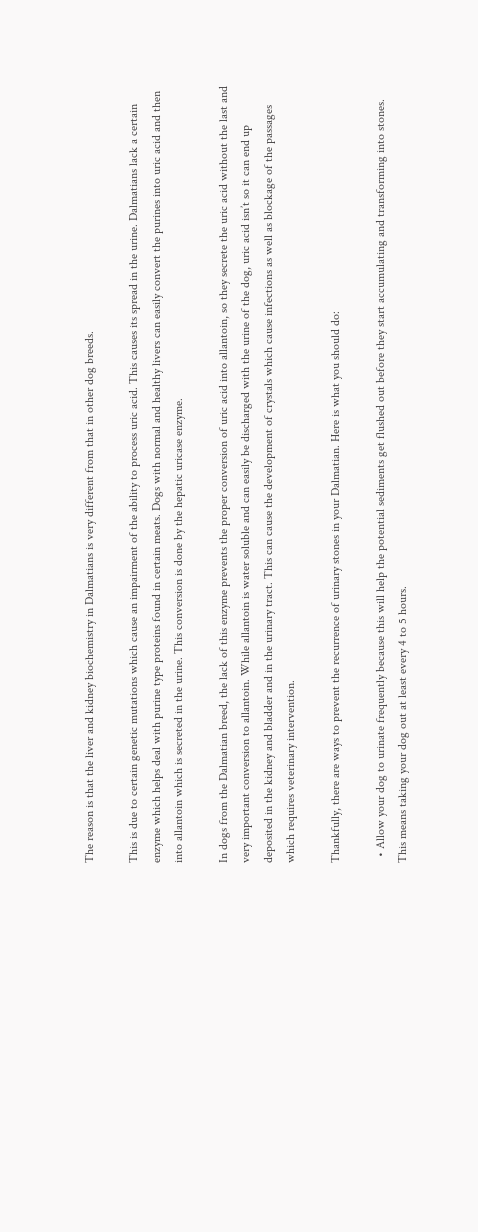The reason is that the liver and kidney biochemistry in Dalmatians is very different from that in other dog breeds.

This is due to certain genetic mutations which cause an impairment of the ability to process uric acid. This causes its spread in the urine. Dalmatians lack a certain enzyme which helps deal with purine type proteins found in certain meats. Dogs with normal and healthy livers can easily convert the purines into uric acid and then into allantoin which is secreted in the urine. This conversion is done by the hepatic uricase enzyme.

In dogs from the Dalmatian breed, the lack of this enzyme prevents the proper conversion of uric acid into allantoin, so they secrete the uric acid without the last and very important conversion to allantoin. While allantoin is water soluble and can easily be discharged with the urine of the dog, uric acid isn’t so it can end up deposited in the kidney and bladder and in the urinary tract. This can cause the development of crystals which cause infections as well as blockage of the passages which requires veterinary intervention.

Thankfully, there are ways to prevent the recurrence of urinary stones in your Dalmatian. Here is what you should do:

  • Allow your dog to urinate frequently because this will help the potential sediments get flushed out before they start accumulating and transforming into stones. This means taking your dog out at least every 4 to 5 hours.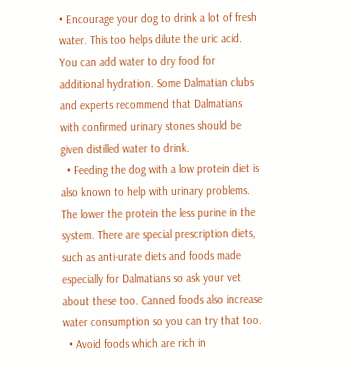• Encourage your dog to drink a lot of fresh water. This too helps dilute the uric acid. You can add water to dry food for additional hydration. Some Dalmatian clubs and experts recommend that Dalmatians with confirmed urinary stones should be given distilled water to drink.
  • Feeding the dog with a low protein diet is also known to help with urinary problems. The lower the protein the less purine in the system. There are special prescription diets, such as anti-urate diets and foods made especially for Dalmatians so ask your vet about these too. Canned foods also increase water consumption so you can try that too.
  • Avoid foods which are rich in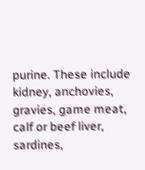purine. These include kidney, anchovies, gravies, game meat, calf or beef liver, sardines,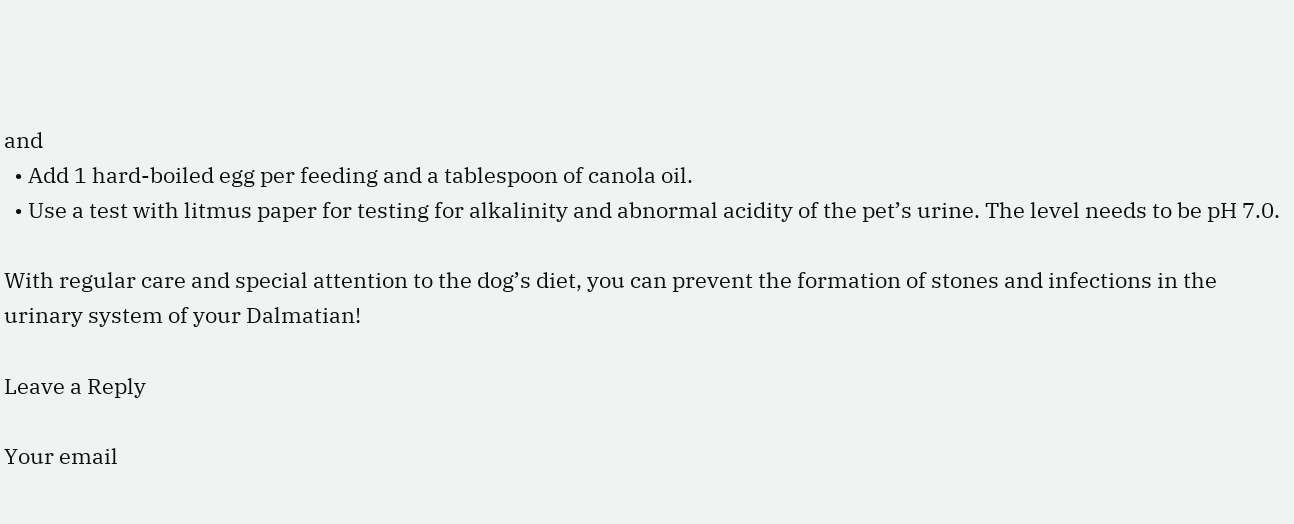and
  • Add 1 hard-boiled egg per feeding and a tablespoon of canola oil.
  • Use a test with litmus paper for testing for alkalinity and abnormal acidity of the pet’s urine. The level needs to be pH 7.0.

With regular care and special attention to the dog’s diet, you can prevent the formation of stones and infections in the urinary system of your Dalmatian!

Leave a Reply

Your email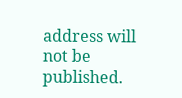address will not be published.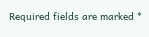Required fields are marked *